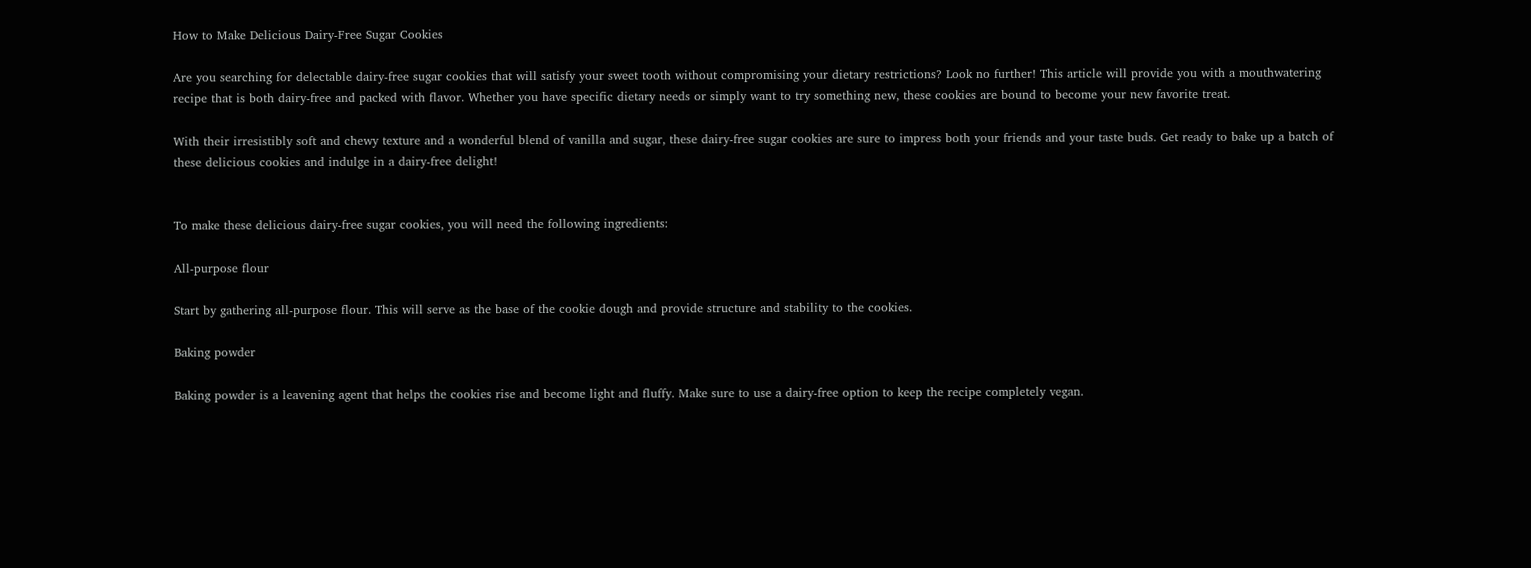How to Make Delicious Dairy-Free Sugar Cookies

Are you searching for delectable dairy-free sugar cookies that will satisfy your sweet tooth without compromising your dietary restrictions? Look no further! This article will provide you with a mouthwatering recipe that is both dairy-free and packed with flavor. Whether you have specific dietary needs or simply want to try something new, these cookies are bound to become your new favorite treat.

With their irresistibly soft and chewy texture and a wonderful blend of vanilla and sugar, these dairy-free sugar cookies are sure to impress both your friends and your taste buds. Get ready to bake up a batch of these delicious cookies and indulge in a dairy-free delight!


To make these delicious dairy-free sugar cookies, you will need the following ingredients:

All-purpose flour

Start by gathering all-purpose flour. This will serve as the base of the cookie dough and provide structure and stability to the cookies.

Baking powder

Baking powder is a leavening agent that helps the cookies rise and become light and fluffy. Make sure to use a dairy-free option to keep the recipe completely vegan.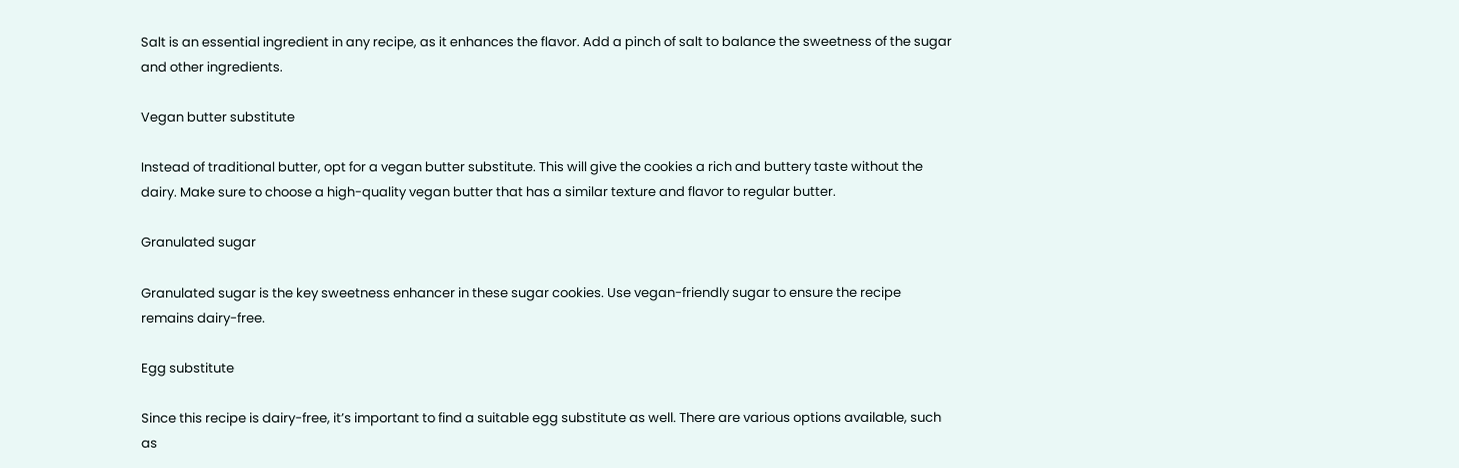Salt is an essential ingredient in any recipe, as it enhances the flavor. Add a pinch of salt to balance the sweetness of the sugar and other ingredients.

Vegan butter substitute

Instead of traditional butter, opt for a vegan butter substitute. This will give the cookies a rich and buttery taste without the dairy. Make sure to choose a high-quality vegan butter that has a similar texture and flavor to regular butter.

Granulated sugar

Granulated sugar is the key sweetness enhancer in these sugar cookies. Use vegan-friendly sugar to ensure the recipe remains dairy-free.

Egg substitute

Since this recipe is dairy-free, it’s important to find a suitable egg substitute as well. There are various options available, such as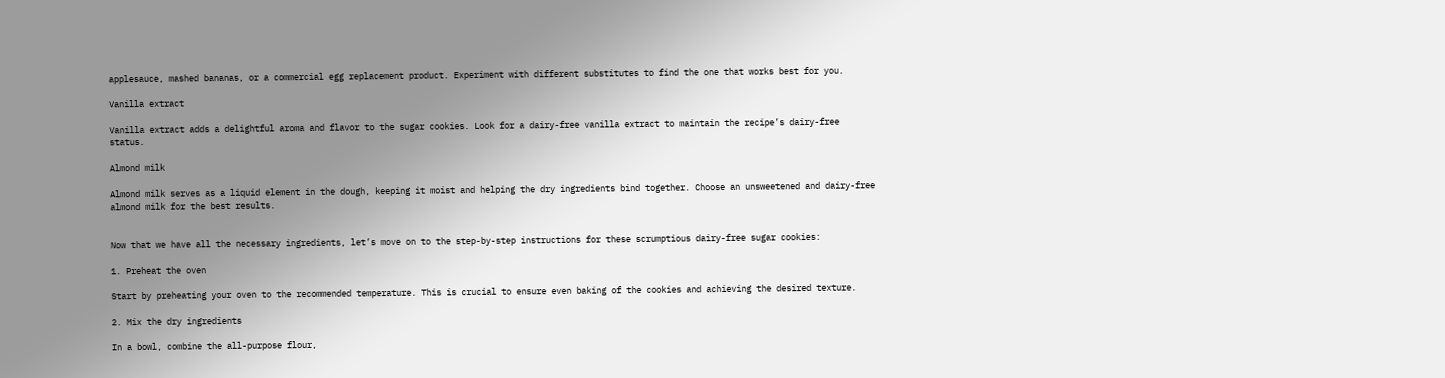applesauce, mashed bananas, or a commercial egg replacement product. Experiment with different substitutes to find the one that works best for you.

Vanilla extract

Vanilla extract adds a delightful aroma and flavor to the sugar cookies. Look for a dairy-free vanilla extract to maintain the recipe’s dairy-free status.

Almond milk

Almond milk serves as a liquid element in the dough, keeping it moist and helping the dry ingredients bind together. Choose an unsweetened and dairy-free almond milk for the best results.


Now that we have all the necessary ingredients, let’s move on to the step-by-step instructions for these scrumptious dairy-free sugar cookies:

1. Preheat the oven

Start by preheating your oven to the recommended temperature. This is crucial to ensure even baking of the cookies and achieving the desired texture.

2. Mix the dry ingredients

In a bowl, combine the all-purpose flour,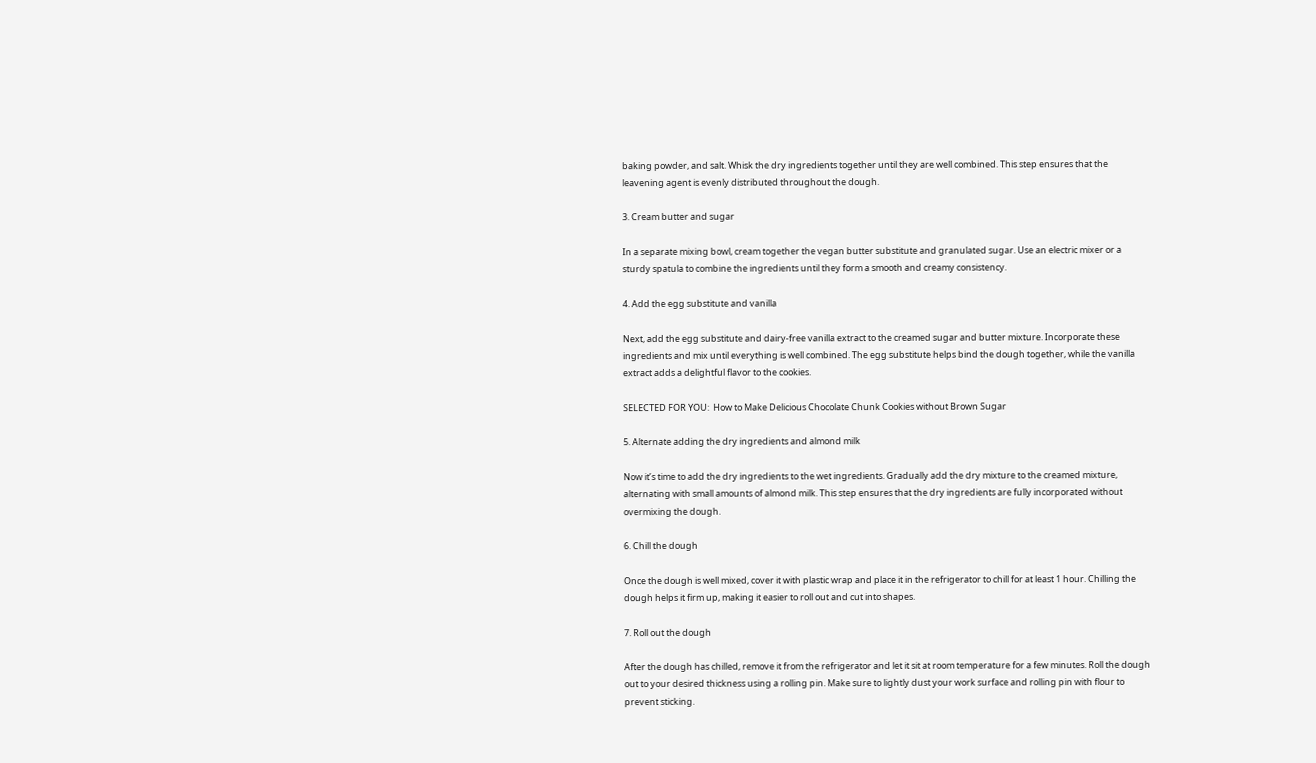baking powder, and salt. Whisk the dry ingredients together until they are well combined. This step ensures that the leavening agent is evenly distributed throughout the dough.

3. Cream butter and sugar

In a separate mixing bowl, cream together the vegan butter substitute and granulated sugar. Use an electric mixer or a sturdy spatula to combine the ingredients until they form a smooth and creamy consistency.

4. Add the egg substitute and vanilla

Next, add the egg substitute and dairy-free vanilla extract to the creamed sugar and butter mixture. Incorporate these ingredients and mix until everything is well combined. The egg substitute helps bind the dough together, while the vanilla extract adds a delightful flavor to the cookies.

SELECTED FOR YOU:  How to Make Delicious Chocolate Chunk Cookies without Brown Sugar

5. Alternate adding the dry ingredients and almond milk

Now it’s time to add the dry ingredients to the wet ingredients. Gradually add the dry mixture to the creamed mixture, alternating with small amounts of almond milk. This step ensures that the dry ingredients are fully incorporated without overmixing the dough.

6. Chill the dough

Once the dough is well mixed, cover it with plastic wrap and place it in the refrigerator to chill for at least 1 hour. Chilling the dough helps it firm up, making it easier to roll out and cut into shapes.

7. Roll out the dough

After the dough has chilled, remove it from the refrigerator and let it sit at room temperature for a few minutes. Roll the dough out to your desired thickness using a rolling pin. Make sure to lightly dust your work surface and rolling pin with flour to prevent sticking.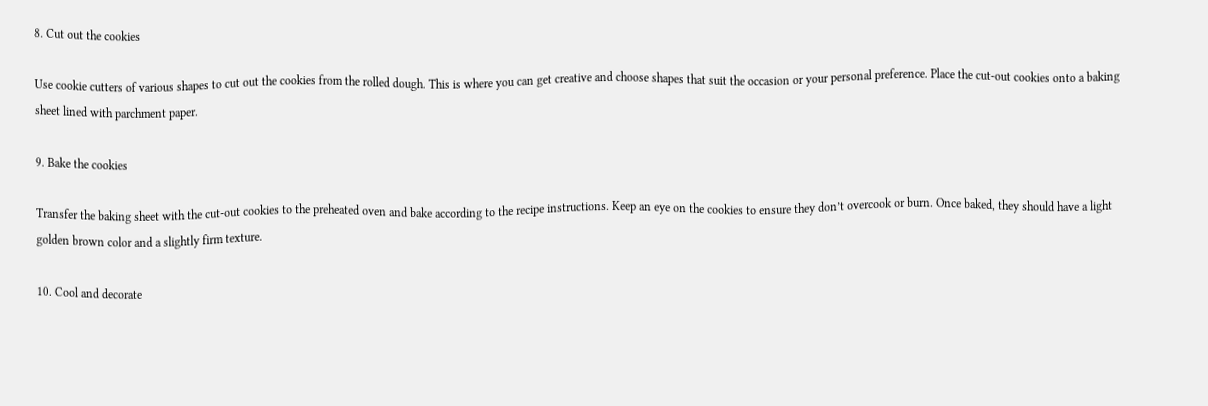8. Cut out the cookies

Use cookie cutters of various shapes to cut out the cookies from the rolled dough. This is where you can get creative and choose shapes that suit the occasion or your personal preference. Place the cut-out cookies onto a baking sheet lined with parchment paper.

9. Bake the cookies

Transfer the baking sheet with the cut-out cookies to the preheated oven and bake according to the recipe instructions. Keep an eye on the cookies to ensure they don’t overcook or burn. Once baked, they should have a light golden brown color and a slightly firm texture.

10. Cool and decorate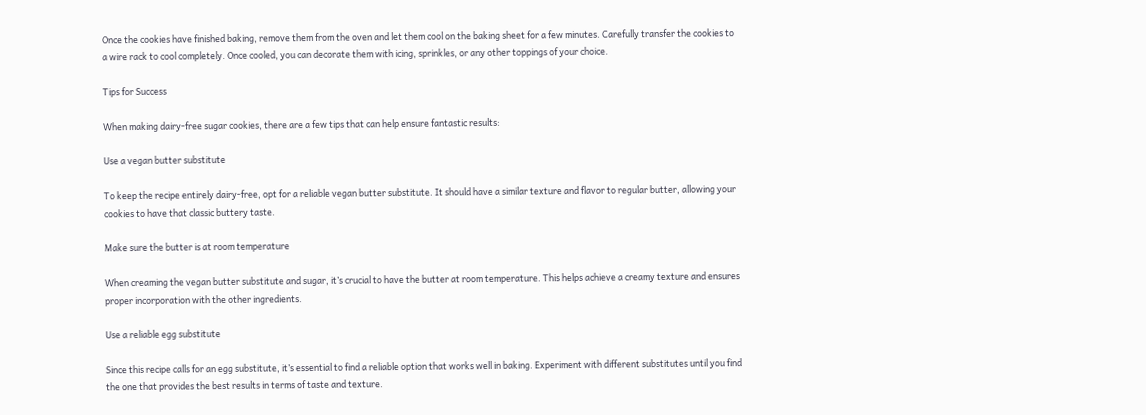Once the cookies have finished baking, remove them from the oven and let them cool on the baking sheet for a few minutes. Carefully transfer the cookies to a wire rack to cool completely. Once cooled, you can decorate them with icing, sprinkles, or any other toppings of your choice.

Tips for Success

When making dairy-free sugar cookies, there are a few tips that can help ensure fantastic results:

Use a vegan butter substitute

To keep the recipe entirely dairy-free, opt for a reliable vegan butter substitute. It should have a similar texture and flavor to regular butter, allowing your cookies to have that classic buttery taste.

Make sure the butter is at room temperature

When creaming the vegan butter substitute and sugar, it’s crucial to have the butter at room temperature. This helps achieve a creamy texture and ensures proper incorporation with the other ingredients.

Use a reliable egg substitute

Since this recipe calls for an egg substitute, it’s essential to find a reliable option that works well in baking. Experiment with different substitutes until you find the one that provides the best results in terms of taste and texture.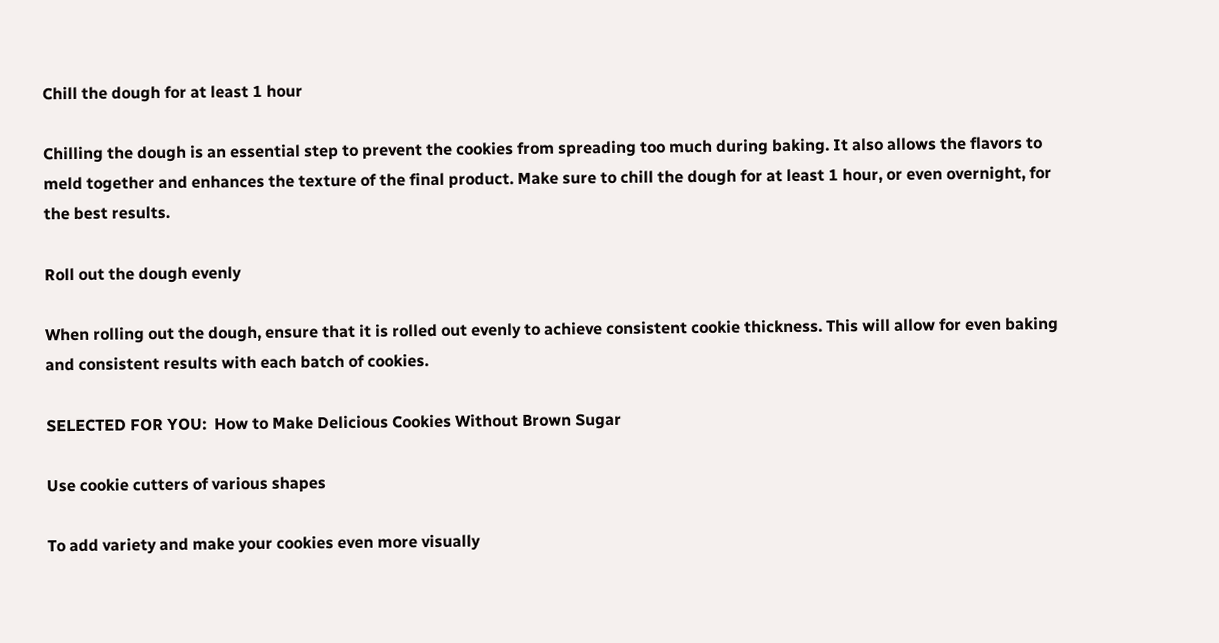Chill the dough for at least 1 hour

Chilling the dough is an essential step to prevent the cookies from spreading too much during baking. It also allows the flavors to meld together and enhances the texture of the final product. Make sure to chill the dough for at least 1 hour, or even overnight, for the best results.

Roll out the dough evenly

When rolling out the dough, ensure that it is rolled out evenly to achieve consistent cookie thickness. This will allow for even baking and consistent results with each batch of cookies.

SELECTED FOR YOU:  How to Make Delicious Cookies Without Brown Sugar

Use cookie cutters of various shapes

To add variety and make your cookies even more visually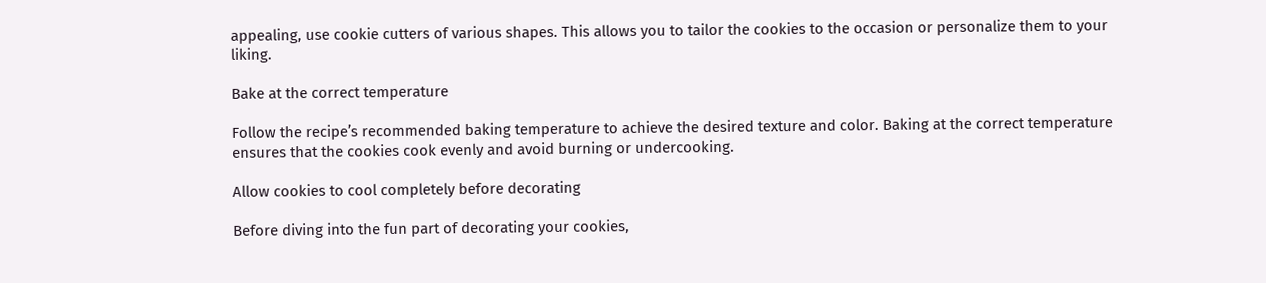appealing, use cookie cutters of various shapes. This allows you to tailor the cookies to the occasion or personalize them to your liking.

Bake at the correct temperature

Follow the recipe’s recommended baking temperature to achieve the desired texture and color. Baking at the correct temperature ensures that the cookies cook evenly and avoid burning or undercooking.

Allow cookies to cool completely before decorating

Before diving into the fun part of decorating your cookies,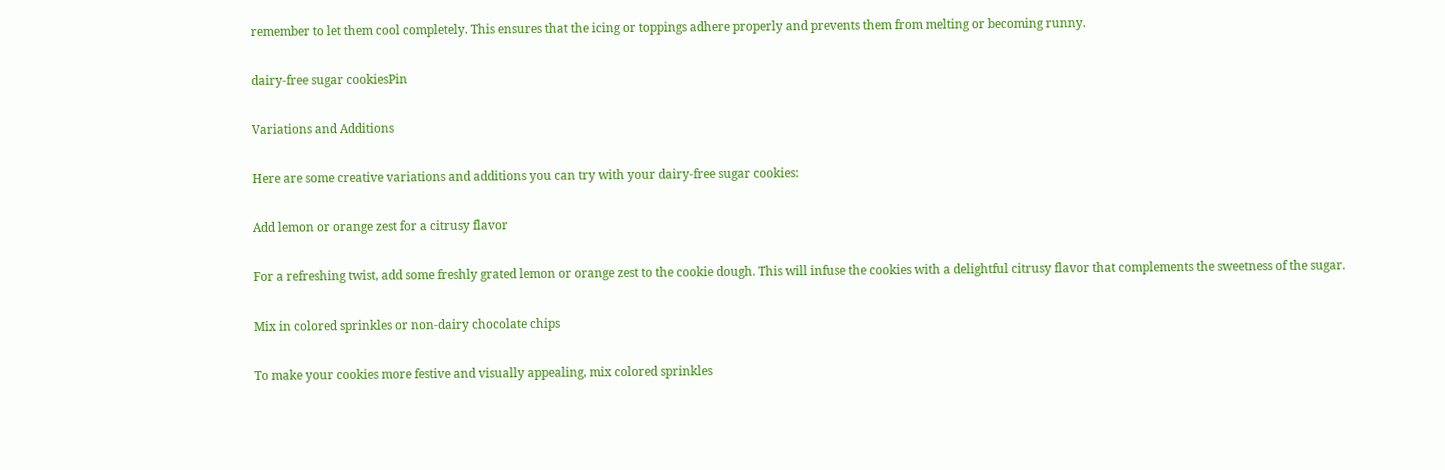remember to let them cool completely. This ensures that the icing or toppings adhere properly and prevents them from melting or becoming runny.

dairy-free sugar cookiesPin

Variations and Additions

Here are some creative variations and additions you can try with your dairy-free sugar cookies:

Add lemon or orange zest for a citrusy flavor

For a refreshing twist, add some freshly grated lemon or orange zest to the cookie dough. This will infuse the cookies with a delightful citrusy flavor that complements the sweetness of the sugar.

Mix in colored sprinkles or non-dairy chocolate chips

To make your cookies more festive and visually appealing, mix colored sprinkles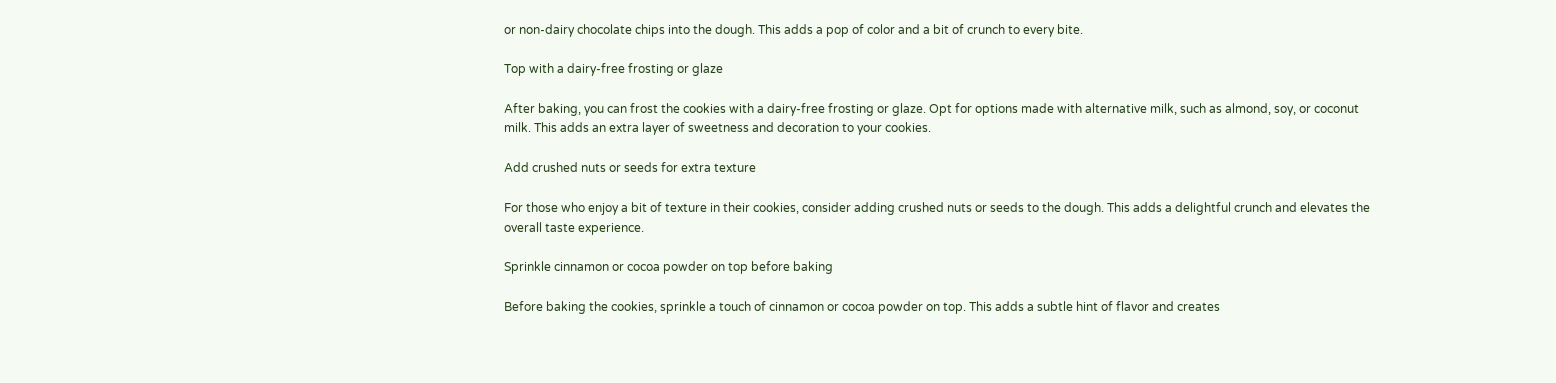or non-dairy chocolate chips into the dough. This adds a pop of color and a bit of crunch to every bite.

Top with a dairy-free frosting or glaze

After baking, you can frost the cookies with a dairy-free frosting or glaze. Opt for options made with alternative milk, such as almond, soy, or coconut milk. This adds an extra layer of sweetness and decoration to your cookies.

Add crushed nuts or seeds for extra texture

For those who enjoy a bit of texture in their cookies, consider adding crushed nuts or seeds to the dough. This adds a delightful crunch and elevates the overall taste experience.

Sprinkle cinnamon or cocoa powder on top before baking

Before baking the cookies, sprinkle a touch of cinnamon or cocoa powder on top. This adds a subtle hint of flavor and creates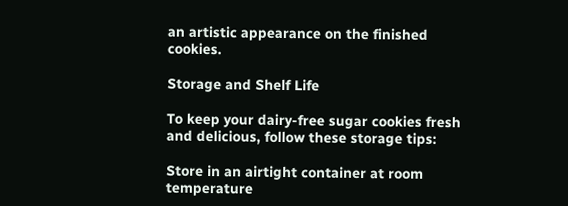an artistic appearance on the finished cookies.

Storage and Shelf Life

To keep your dairy-free sugar cookies fresh and delicious, follow these storage tips:

Store in an airtight container at room temperature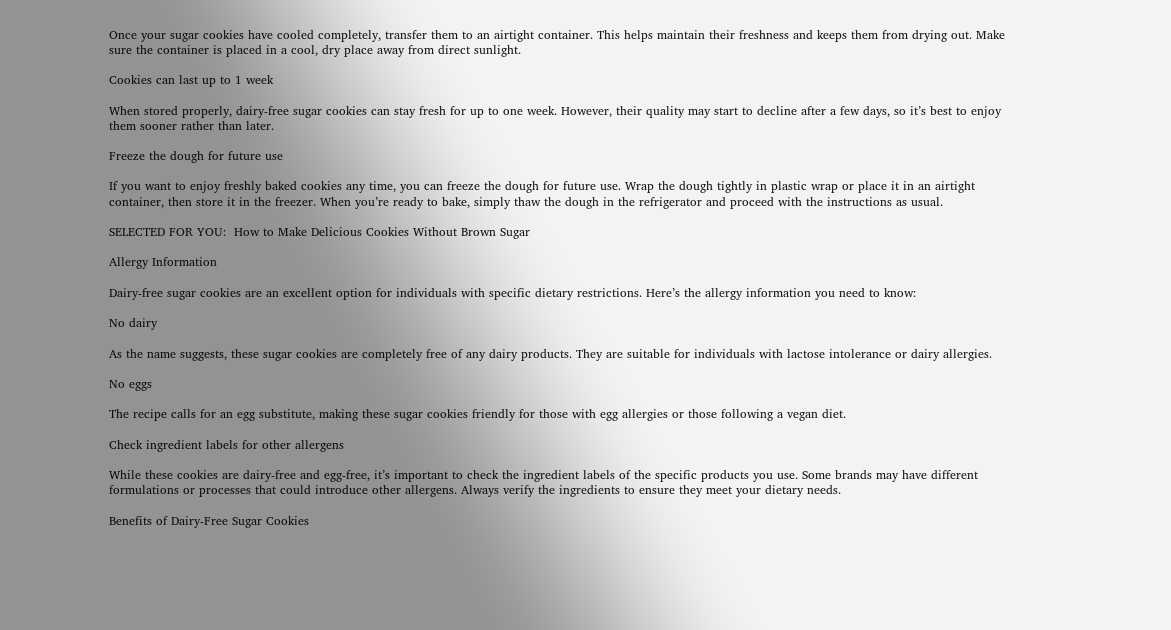Once your sugar cookies have cooled completely, transfer them to an airtight container. This helps maintain their freshness and keeps them from drying out. Make sure the container is placed in a cool, dry place away from direct sunlight.

Cookies can last up to 1 week

When stored properly, dairy-free sugar cookies can stay fresh for up to one week. However, their quality may start to decline after a few days, so it’s best to enjoy them sooner rather than later.

Freeze the dough for future use

If you want to enjoy freshly baked cookies any time, you can freeze the dough for future use. Wrap the dough tightly in plastic wrap or place it in an airtight container, then store it in the freezer. When you’re ready to bake, simply thaw the dough in the refrigerator and proceed with the instructions as usual.

SELECTED FOR YOU:  How to Make Delicious Cookies Without Brown Sugar

Allergy Information

Dairy-free sugar cookies are an excellent option for individuals with specific dietary restrictions. Here’s the allergy information you need to know:

No dairy

As the name suggests, these sugar cookies are completely free of any dairy products. They are suitable for individuals with lactose intolerance or dairy allergies.

No eggs

The recipe calls for an egg substitute, making these sugar cookies friendly for those with egg allergies or those following a vegan diet.

Check ingredient labels for other allergens

While these cookies are dairy-free and egg-free, it’s important to check the ingredient labels of the specific products you use. Some brands may have different formulations or processes that could introduce other allergens. Always verify the ingredients to ensure they meet your dietary needs.

Benefits of Dairy-Free Sugar Cookies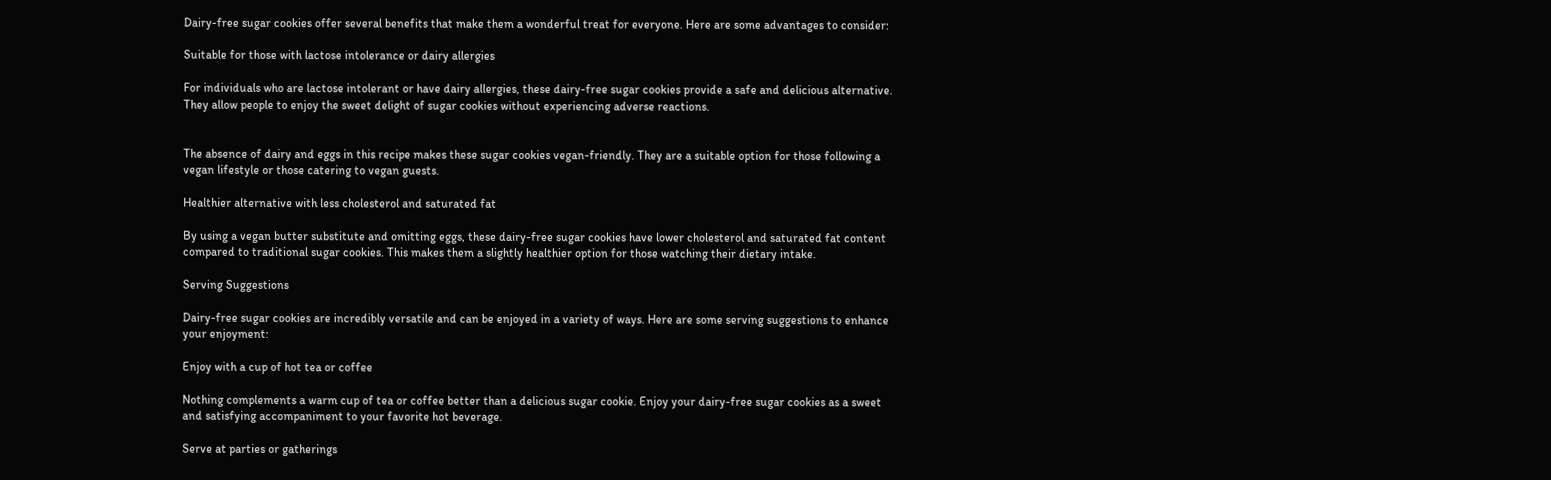Dairy-free sugar cookies offer several benefits that make them a wonderful treat for everyone. Here are some advantages to consider:

Suitable for those with lactose intolerance or dairy allergies

For individuals who are lactose intolerant or have dairy allergies, these dairy-free sugar cookies provide a safe and delicious alternative. They allow people to enjoy the sweet delight of sugar cookies without experiencing adverse reactions.


The absence of dairy and eggs in this recipe makes these sugar cookies vegan-friendly. They are a suitable option for those following a vegan lifestyle or those catering to vegan guests.

Healthier alternative with less cholesterol and saturated fat

By using a vegan butter substitute and omitting eggs, these dairy-free sugar cookies have lower cholesterol and saturated fat content compared to traditional sugar cookies. This makes them a slightly healthier option for those watching their dietary intake.

Serving Suggestions

Dairy-free sugar cookies are incredibly versatile and can be enjoyed in a variety of ways. Here are some serving suggestions to enhance your enjoyment:

Enjoy with a cup of hot tea or coffee

Nothing complements a warm cup of tea or coffee better than a delicious sugar cookie. Enjoy your dairy-free sugar cookies as a sweet and satisfying accompaniment to your favorite hot beverage.

Serve at parties or gatherings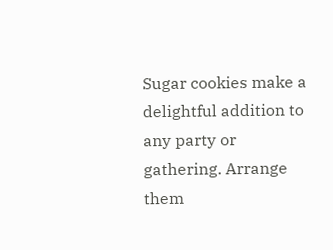Sugar cookies make a delightful addition to any party or gathering. Arrange them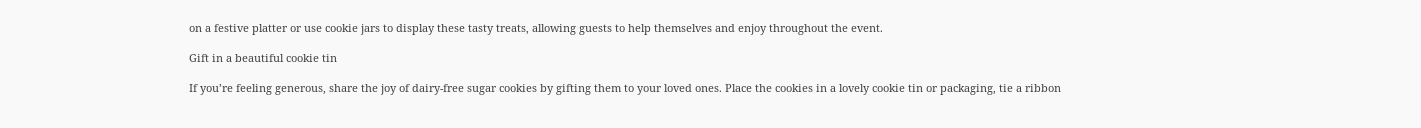on a festive platter or use cookie jars to display these tasty treats, allowing guests to help themselves and enjoy throughout the event.

Gift in a beautiful cookie tin

If you’re feeling generous, share the joy of dairy-free sugar cookies by gifting them to your loved ones. Place the cookies in a lovely cookie tin or packaging, tie a ribbon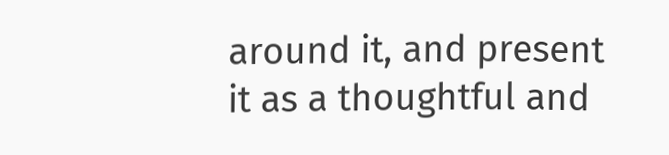around it, and present it as a thoughtful and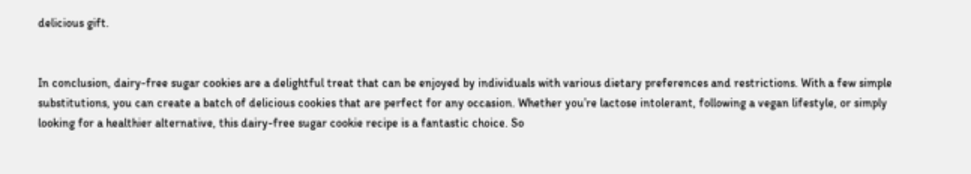delicious gift.


In conclusion, dairy-free sugar cookies are a delightful treat that can be enjoyed by individuals with various dietary preferences and restrictions. With a few simple substitutions, you can create a batch of delicious cookies that are perfect for any occasion. Whether you’re lactose intolerant, following a vegan lifestyle, or simply looking for a healthier alternative, this dairy-free sugar cookie recipe is a fantastic choice. So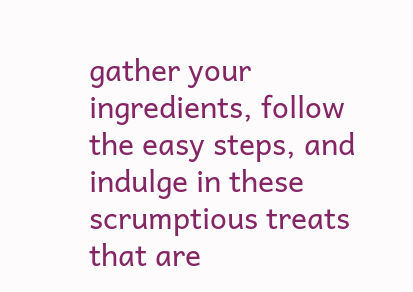gather your ingredients, follow the easy steps, and indulge in these scrumptious treats that are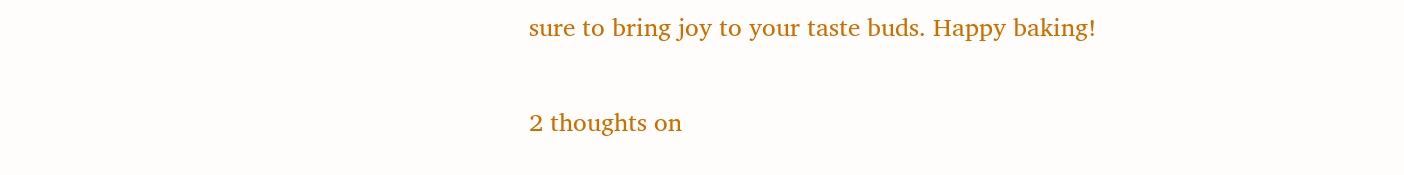sure to bring joy to your taste buds. Happy baking!

2 thoughts on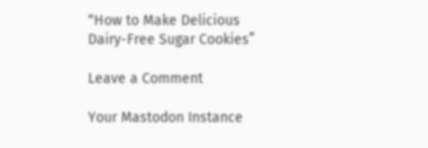“How to Make Delicious Dairy-Free Sugar Cookies”

Leave a Comment

Your Mastodon Instance